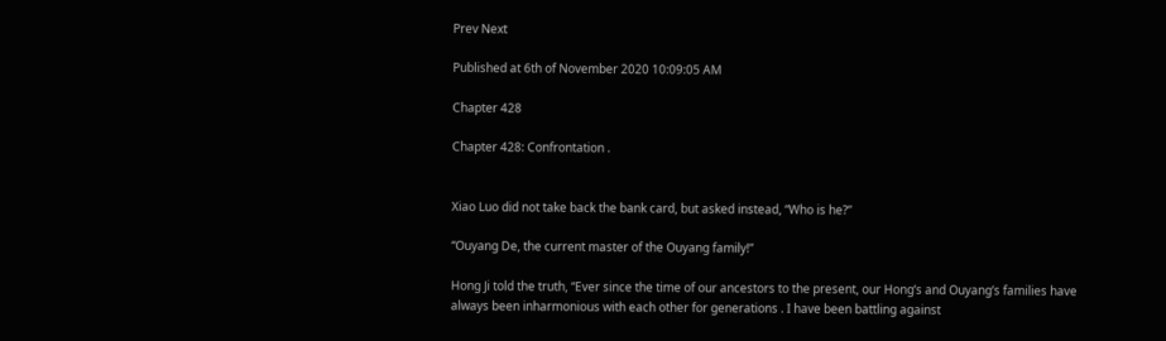Prev Next

Published at 6th of November 2020 10:09:05 AM

Chapter 428

Chapter 428: Confrontation .


Xiao Luo did not take back the bank card, but asked instead, “Who is he?”

“Ouyang De, the current master of the Ouyang family!”

Hong Ji told the truth, “Ever since the time of our ancestors to the present, our Hong’s and Ouyang’s families have always been inharmonious with each other for generations . I have been battling against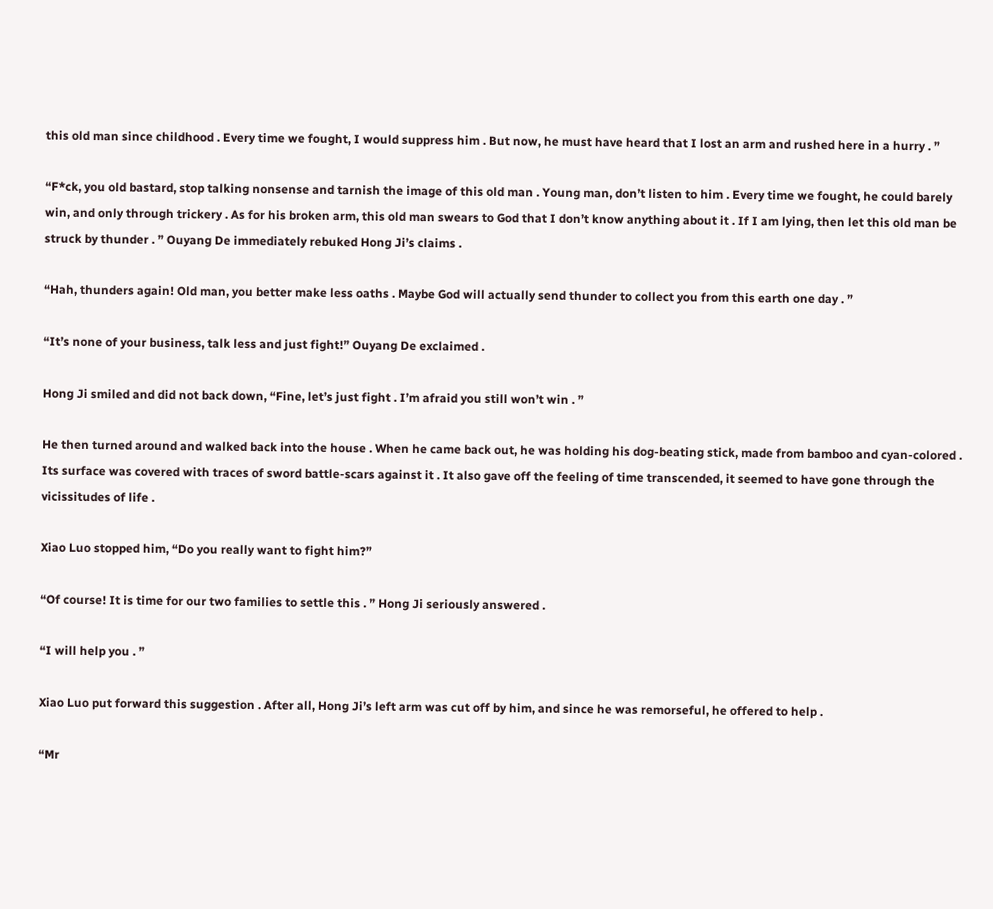this old man since childhood . Every time we fought, I would suppress him . But now, he must have heard that I lost an arm and rushed here in a hurry . ”

“F*ck, you old bastard, stop talking nonsense and tarnish the image of this old man . Young man, don’t listen to him . Every time we fought, he could barely win, and only through trickery . As for his broken arm, this old man swears to God that I don’t know anything about it . If I am lying, then let this old man be struck by thunder . ” Ouyang De immediately rebuked Hong Ji’s claims .

“Hah, thunders again! Old man, you better make less oaths . Maybe God will actually send thunder to collect you from this earth one day . ”

“It’s none of your business, talk less and just fight!” Ouyang De exclaimed .

Hong Ji smiled and did not back down, “Fine, let’s just fight . I’m afraid you still won’t win . ”

He then turned around and walked back into the house . When he came back out, he was holding his dog-beating stick, made from bamboo and cyan-colored . Its surface was covered with traces of sword battle-scars against it . It also gave off the feeling of time transcended, it seemed to have gone through the vicissitudes of life .

Xiao Luo stopped him, “Do you really want to fight him?”

“Of course! It is time for our two families to settle this . ” Hong Ji seriously answered .

“I will help you . ”

Xiao Luo put forward this suggestion . After all, Hong Ji’s left arm was cut off by him, and since he was remorseful, he offered to help .

“Mr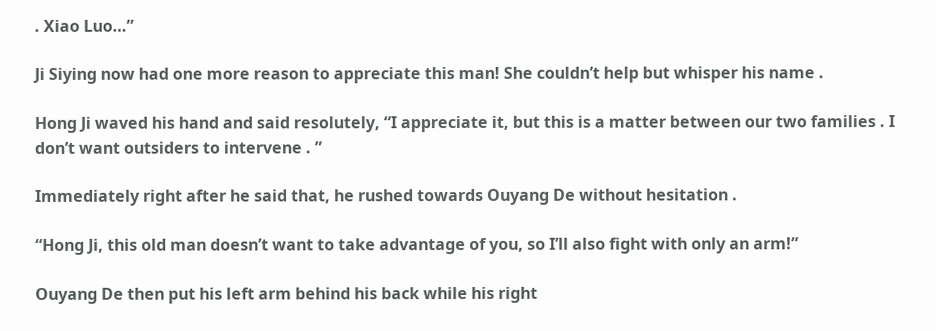. Xiao Luo…”

Ji Siying now had one more reason to appreciate this man! She couldn’t help but whisper his name .

Hong Ji waved his hand and said resolutely, “I appreciate it, but this is a matter between our two families . I don’t want outsiders to intervene . ”

Immediately right after he said that, he rushed towards Ouyang De without hesitation .

“Hong Ji, this old man doesn’t want to take advantage of you, so I’ll also fight with only an arm!”

Ouyang De then put his left arm behind his back while his right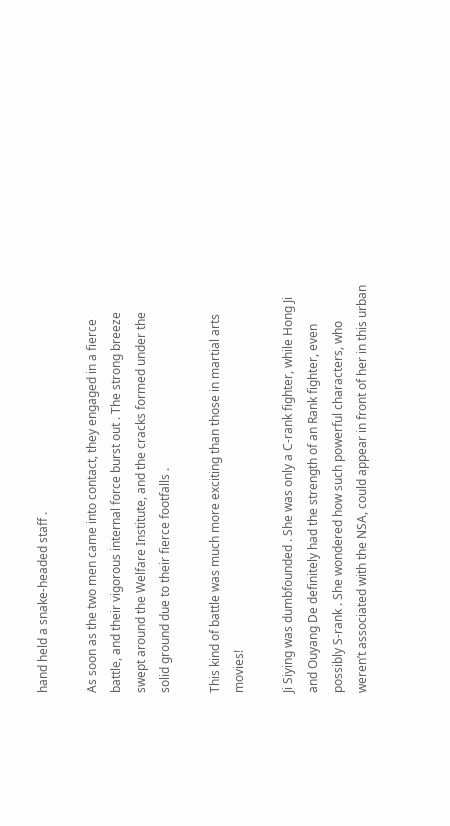hand held a snake-headed staff .

As soon as the two men came into contact, they engaged in a fierce battle, and their vigorous internal force burst out . The strong breeze swept around the Welfare Institute, and the cracks formed under the solid ground due to their fierce footfalls .

This kind of battle was much more exciting than those in martial arts movies!

Ji Siying was dumbfounded . She was only a C-rank fighter, while Hong Ji and Ouyang De definitely had the strength of an Rank fighter, even possibly S-rank . She wondered how such powerful characters, who weren’t associated with the NSA, could appear in front of her in this urban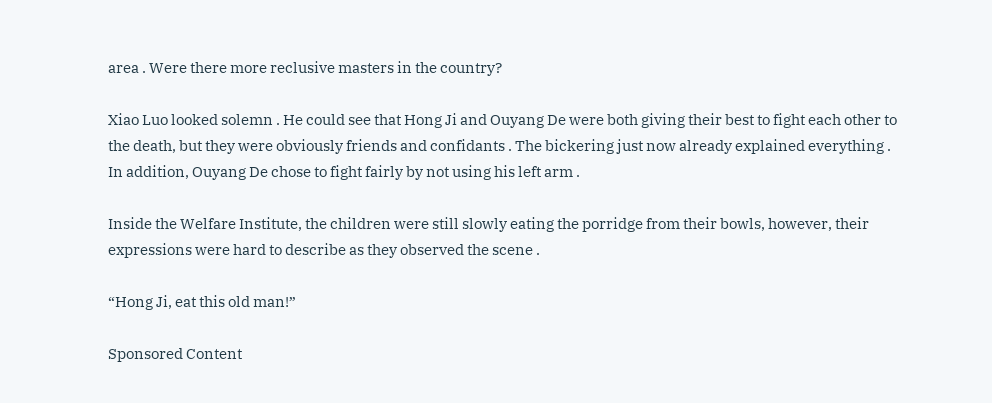area . Were there more reclusive masters in the country?

Xiao Luo looked solemn . He could see that Hong Ji and Ouyang De were both giving their best to fight each other to the death, but they were obviously friends and confidants . The bickering just now already explained everything . In addition, Ouyang De chose to fight fairly by not using his left arm .

Inside the Welfare Institute, the children were still slowly eating the porridge from their bowls, however, their expressions were hard to describe as they observed the scene .

“Hong Ji, eat this old man!”

Sponsored Content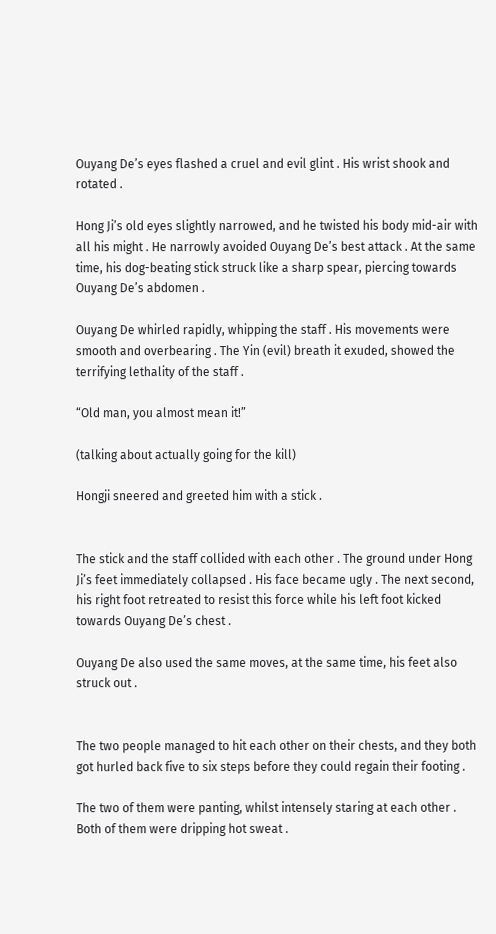Ouyang De’s eyes flashed a cruel and evil glint . His wrist shook and rotated .

Hong Ji’s old eyes slightly narrowed, and he twisted his body mid-air with all his might . He narrowly avoided Ouyang De’s best attack . At the same time, his dog-beating stick struck like a sharp spear, piercing towards Ouyang De’s abdomen .

Ouyang De whirled rapidly, whipping the staff . His movements were smooth and overbearing . The Yin (evil) breath it exuded, showed the terrifying lethality of the staff .

“Old man, you almost mean it!”

(talking about actually going for the kill)

Hongji sneered and greeted him with a stick .


The stick and the staff collided with each other . The ground under Hong Ji’s feet immediately collapsed . His face became ugly . The next second, his right foot retreated to resist this force while his left foot kicked towards Ouyang De’s chest .

Ouyang De also used the same moves, at the same time, his feet also struck out .


The two people managed to hit each other on their chests, and they both got hurled back five to six steps before they could regain their footing .

The two of them were panting, whilst intensely staring at each other . Both of them were dripping hot sweat .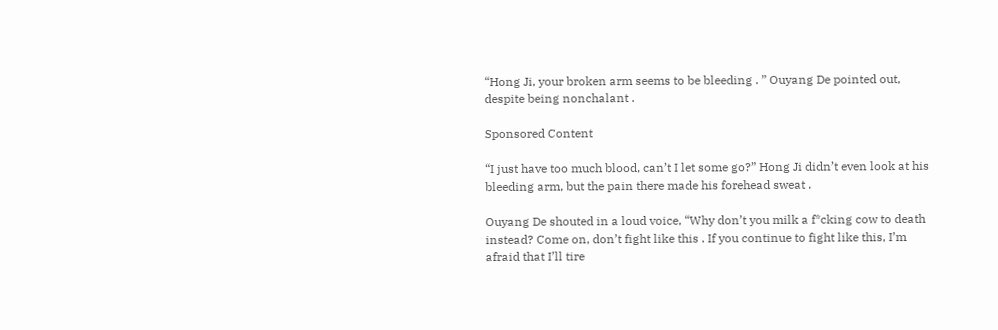“Hong Ji, your broken arm seems to be bleeding . ” Ouyang De pointed out, despite being nonchalant .

Sponsored Content

“I just have too much blood, can’t I let some go?” Hong Ji didn’t even look at his bleeding arm, but the pain there made his forehead sweat .

Ouyang De shouted in a loud voice, “Why don’t you milk a f*cking cow to death instead? Come on, don’t fight like this . If you continue to fight like this, I’m afraid that I’ll tire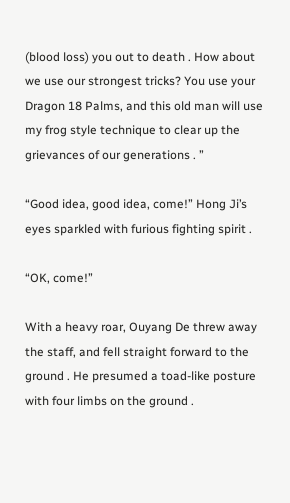(blood loss) you out to death . How about we use our strongest tricks? You use your Dragon 18 Palms, and this old man will use my frog style technique to clear up the grievances of our generations . ”

“Good idea, good idea, come!” Hong Ji’s eyes sparkled with furious fighting spirit .

“OK, come!”

With a heavy roar, Ouyang De threw away the staff, and fell straight forward to the ground . He presumed a toad-like posture with four limbs on the ground .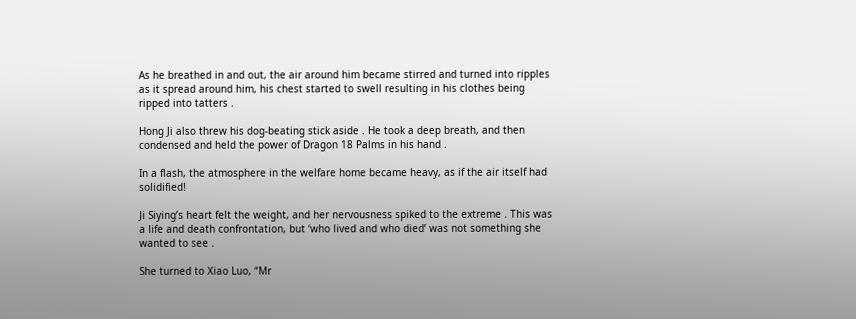As he breathed in and out, the air around him became stirred and turned into ripples as it spread around him, his chest started to swell resulting in his clothes being ripped into tatters .

Hong Ji also threw his dog-beating stick aside . He took a deep breath, and then condensed and held the power of Dragon 18 Palms in his hand .

In a flash, the atmosphere in the welfare home became heavy, as if the air itself had solidified!

Ji Siying’s heart felt the weight, and her nervousness spiked to the extreme . This was a life and death confrontation, but ‘who lived and who died’ was not something she wanted to see .

She turned to Xiao Luo, “Mr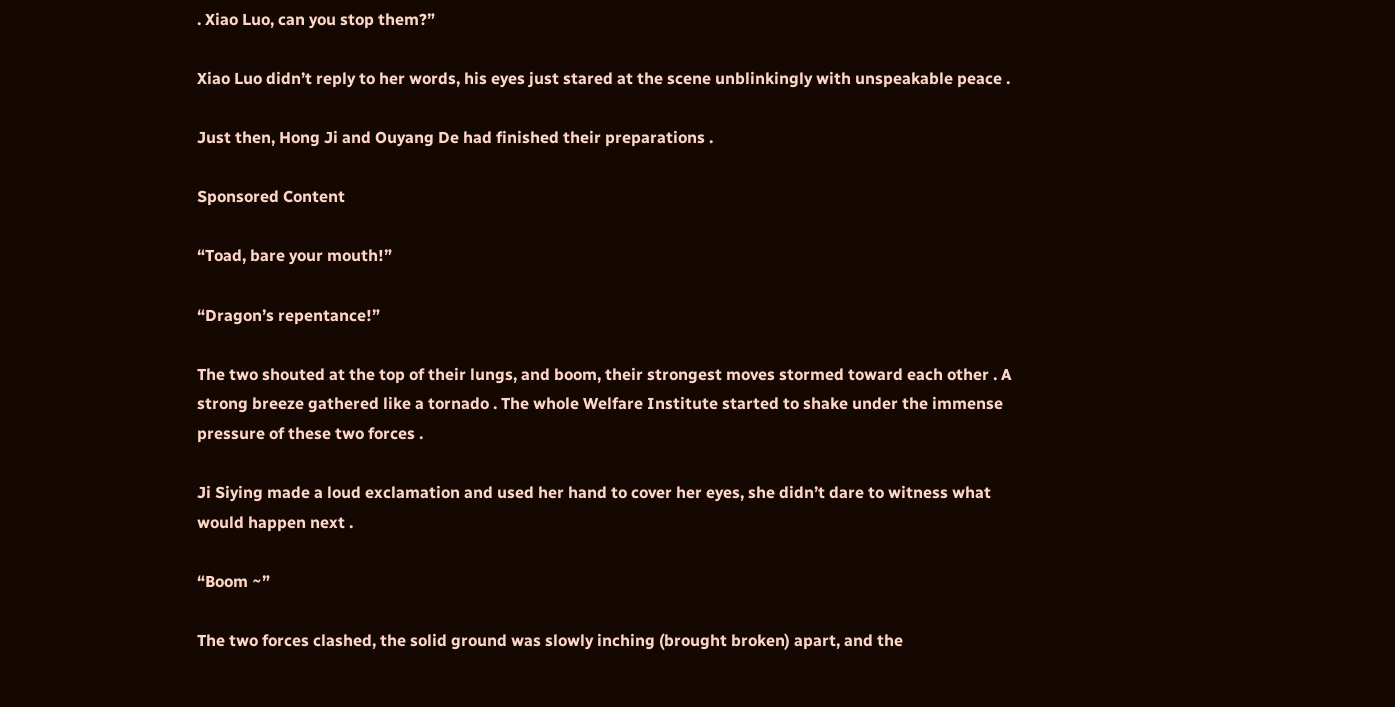. Xiao Luo, can you stop them?”

Xiao Luo didn’t reply to her words, his eyes just stared at the scene unblinkingly with unspeakable peace .

Just then, Hong Ji and Ouyang De had finished their preparations .

Sponsored Content

“Toad, bare your mouth!”

“Dragon’s repentance!”

The two shouted at the top of their lungs, and boom, their strongest moves stormed toward each other . A strong breeze gathered like a tornado . The whole Welfare Institute started to shake under the immense pressure of these two forces .

Ji Siying made a loud exclamation and used her hand to cover her eyes, she didn’t dare to witness what would happen next .

“Boom ~”

The two forces clashed, the solid ground was slowly inching (brought broken) apart, and the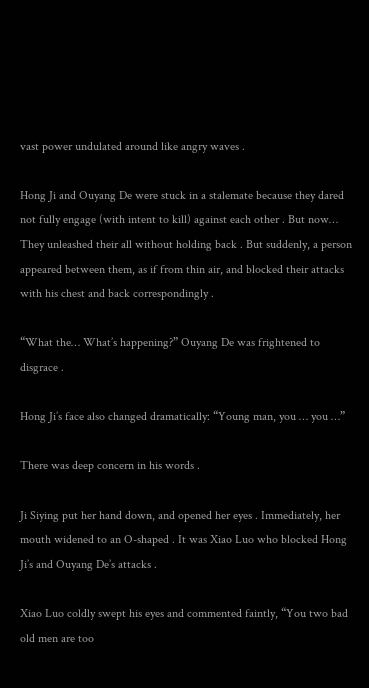vast power undulated around like angry waves .

Hong Ji and Ouyang De were stuck in a stalemate because they dared not fully engage (with intent to kill) against each other . But now… They unleashed their all without holding back . But suddenly, a person appeared between them, as if from thin air, and blocked their attacks with his chest and back correspondingly .

“What the… What’s happening?” Ouyang De was frightened to disgrace .

Hong Ji’s face also changed dramatically: “Young man, you … you …”

There was deep concern in his words .

Ji Siying put her hand down, and opened her eyes . Immediately, her mouth widened to an O-shaped . It was Xiao Luo who blocked Hong Ji’s and Ouyang De’s attacks .

Xiao Luo coldly swept his eyes and commented faintly, “You two bad old men are too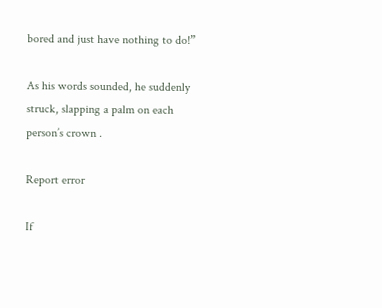bored and just have nothing to do!”

As his words sounded, he suddenly struck, slapping a palm on each person’s crown .

Report error

If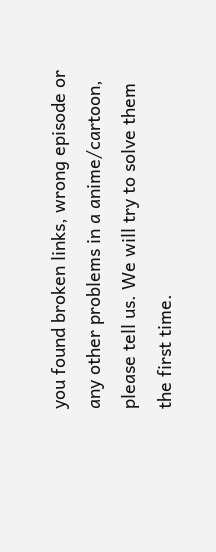you found broken links, wrong episode or any other problems in a anime/cartoon, please tell us. We will try to solve them the first time.